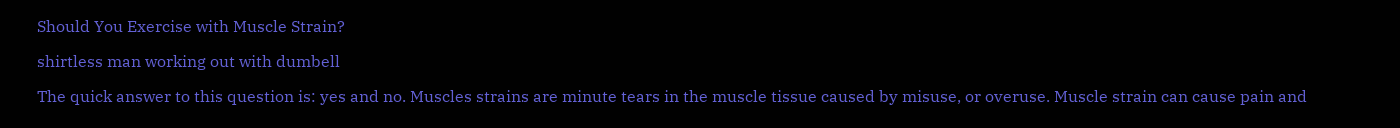Should You Exercise with Muscle Strain?

shirtless man working out with dumbell

The quick answer to this question is: yes and no. Muscles strains are minute tears in the muscle tissue caused by misuse, or overuse. Muscle strain can cause pain and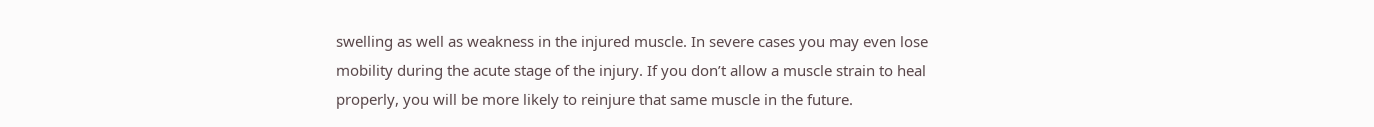swelling as well as weakness in the injured muscle. In severe cases you may even lose mobility during the acute stage of the injury. If you don’t allow a muscle strain to heal properly, you will be more likely to reinjure that same muscle in the future.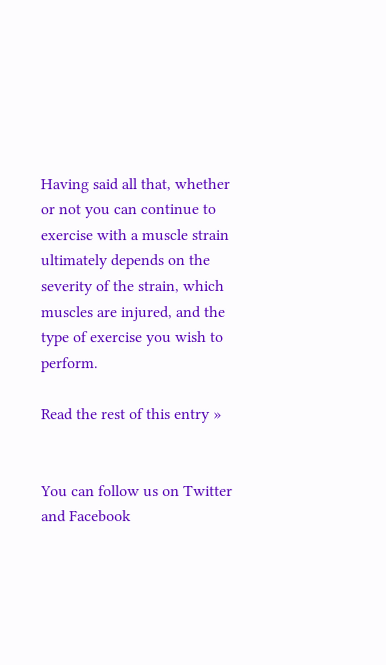Having said all that, whether or not you can continue to exercise with a muscle strain ultimately depends on the severity of the strain, which muscles are injured, and the type of exercise you wish to perform.

Read the rest of this entry »


You can follow us on Twitter and Facebook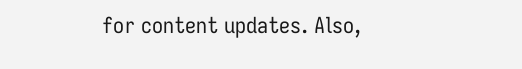for content updates. Also,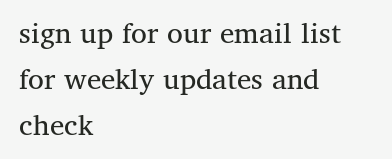sign up for our email list for weekly updates and check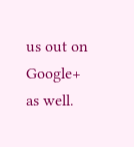us out on Google+ as well.